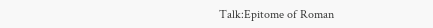Talk:Epitome of Roman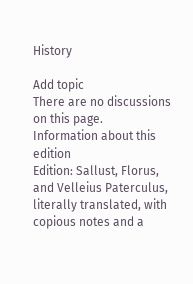History

Add topic
There are no discussions on this page.
Information about this edition
Edition: Sallust, Florus, and Velleius Paterculus, literally translated, with copious notes and a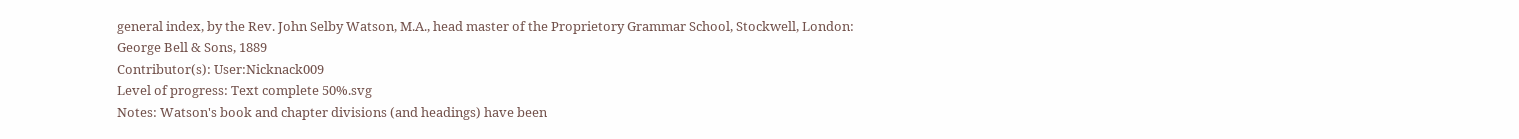general index, by the Rev. John Selby Watson, M.A., head master of the Proprietory Grammar School, Stockwell, London: George Bell & Sons, 1889
Contributor(s): User:Nicknack009
Level of progress: Text complete 50%.svg
Notes: Watson's book and chapter divisions (and headings) have been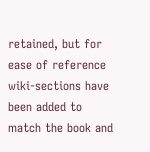retained, but for ease of reference wiki-sections have been added to match the book and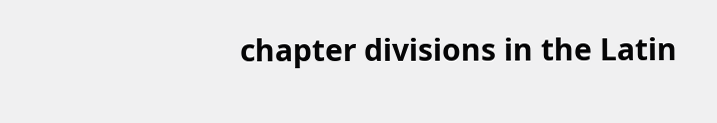chapter divisions in the Latin